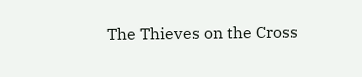The Thieves on the Cross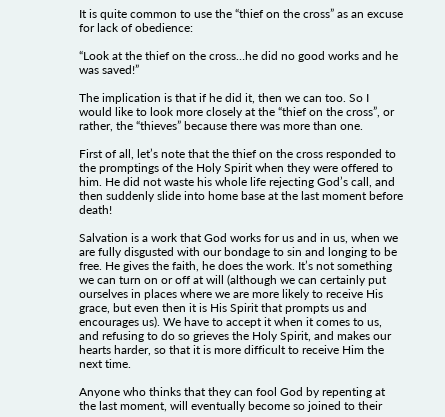It is quite common to use the “thief on the cross” as an excuse for lack of obedience:

“Look at the thief on the cross…he did no good works and he was saved!”

The implication is that if he did it, then we can too. So I would like to look more closely at the “thief on the cross”, or rather, the “thieves” because there was more than one.

First of all, let’s note that the thief on the cross responded to the promptings of the Holy Spirit when they were offered to him. He did not waste his whole life rejecting God’s call, and then suddenly slide into home base at the last moment before death!

Salvation is a work that God works for us and in us, when we are fully disgusted with our bondage to sin and longing to be free. He gives the faith, he does the work. It’s not something we can turn on or off at will (although we can certainly put ourselves in places where we are more likely to receive His grace, but even then it is His Spirit that prompts us and encourages us). We have to accept it when it comes to us, and refusing to do so grieves the Holy Spirit, and makes our hearts harder, so that it is more difficult to receive Him the next time.

Anyone who thinks that they can fool God by repenting at the last moment, will eventually become so joined to their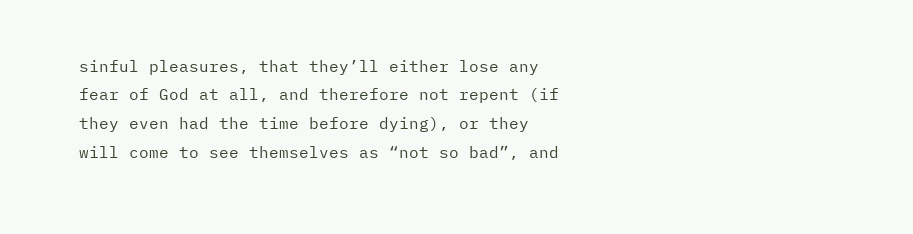sinful pleasures, that they’ll either lose any fear of God at all, and therefore not repent (if they even had the time before dying), or they will come to see themselves as “not so bad”, and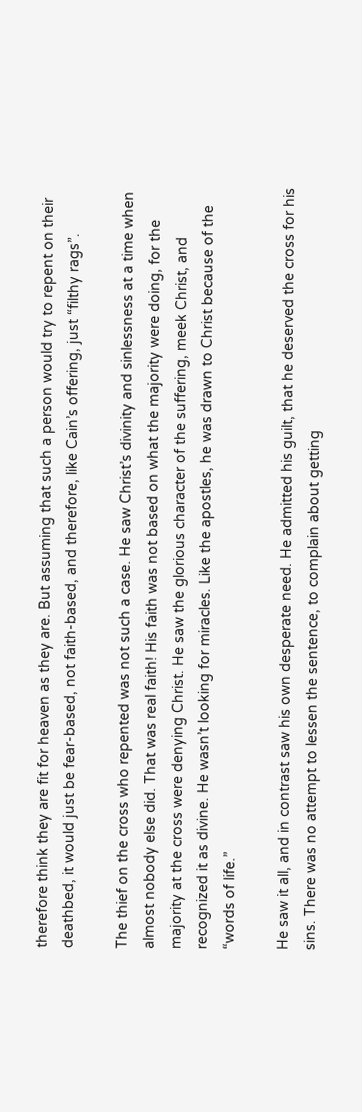therefore think they are fit for heaven as they are. But assuming that such a person would try to repent on their deathbed, it would just be fear-based, not faith-based, and therefore, like Cain’s offering, just “filthy rags”.

The thief on the cross who repented was not such a case. He saw Christ’s divinity and sinlessness at a time when almost nobody else did. That was real faith! His faith was not based on what the majority were doing, for the majority at the cross were denying Christ. He saw the glorious character of the suffering, meek Christ, and recognized it as divine. He wasn’t looking for miracles. Like the apostles, he was drawn to Christ because of the “words of life.”

He saw it all, and in contrast saw his own desperate need. He admitted his guilt, that he deserved the cross for his sins. There was no attempt to lessen the sentence, to complain about getting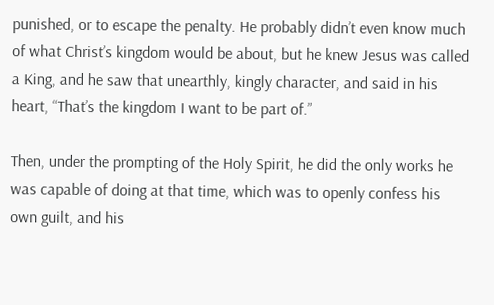punished, or to escape the penalty. He probably didn’t even know much of what Christ’s kingdom would be about, but he knew Jesus was called a King, and he saw that unearthly, kingly character, and said in his heart, “That’s the kingdom I want to be part of.”

Then, under the prompting of the Holy Spirit, he did the only works he was capable of doing at that time, which was to openly confess his own guilt, and his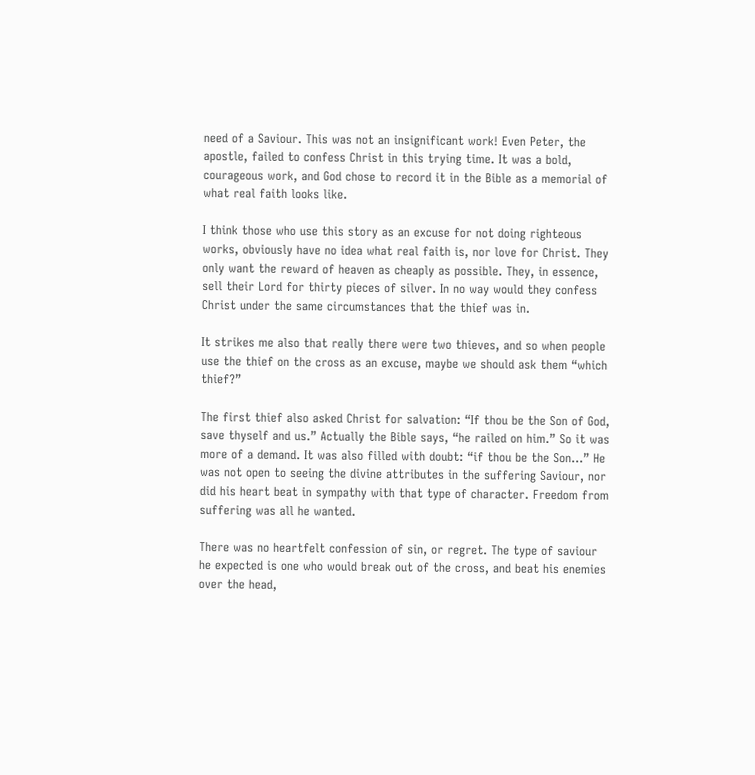need of a Saviour. This was not an insignificant work! Even Peter, the apostle, failed to confess Christ in this trying time. It was a bold, courageous work, and God chose to record it in the Bible as a memorial of what real faith looks like.

I think those who use this story as an excuse for not doing righteous works, obviously have no idea what real faith is, nor love for Christ. They only want the reward of heaven as cheaply as possible. They, in essence, sell their Lord for thirty pieces of silver. In no way would they confess Christ under the same circumstances that the thief was in.

It strikes me also that really there were two thieves, and so when people use the thief on the cross as an excuse, maybe we should ask them “which thief?”

The first thief also asked Christ for salvation: “If thou be the Son of God, save thyself and us.” Actually the Bible says, “he railed on him.” So it was more of a demand. It was also filled with doubt: “if thou be the Son…” He was not open to seeing the divine attributes in the suffering Saviour, nor did his heart beat in sympathy with that type of character. Freedom from suffering was all he wanted.

There was no heartfelt confession of sin, or regret. The type of saviour he expected is one who would break out of the cross, and beat his enemies over the head,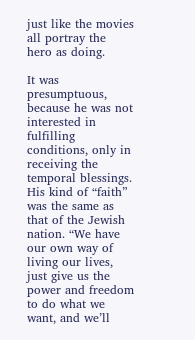just like the movies all portray the hero as doing.

It was presumptuous, because he was not interested in fulfilling conditions, only in receiving the temporal blessings. His kind of “faith” was the same as that of the Jewish nation. “We have our own way of living our lives, just give us the power and freedom to do what we want, and we’ll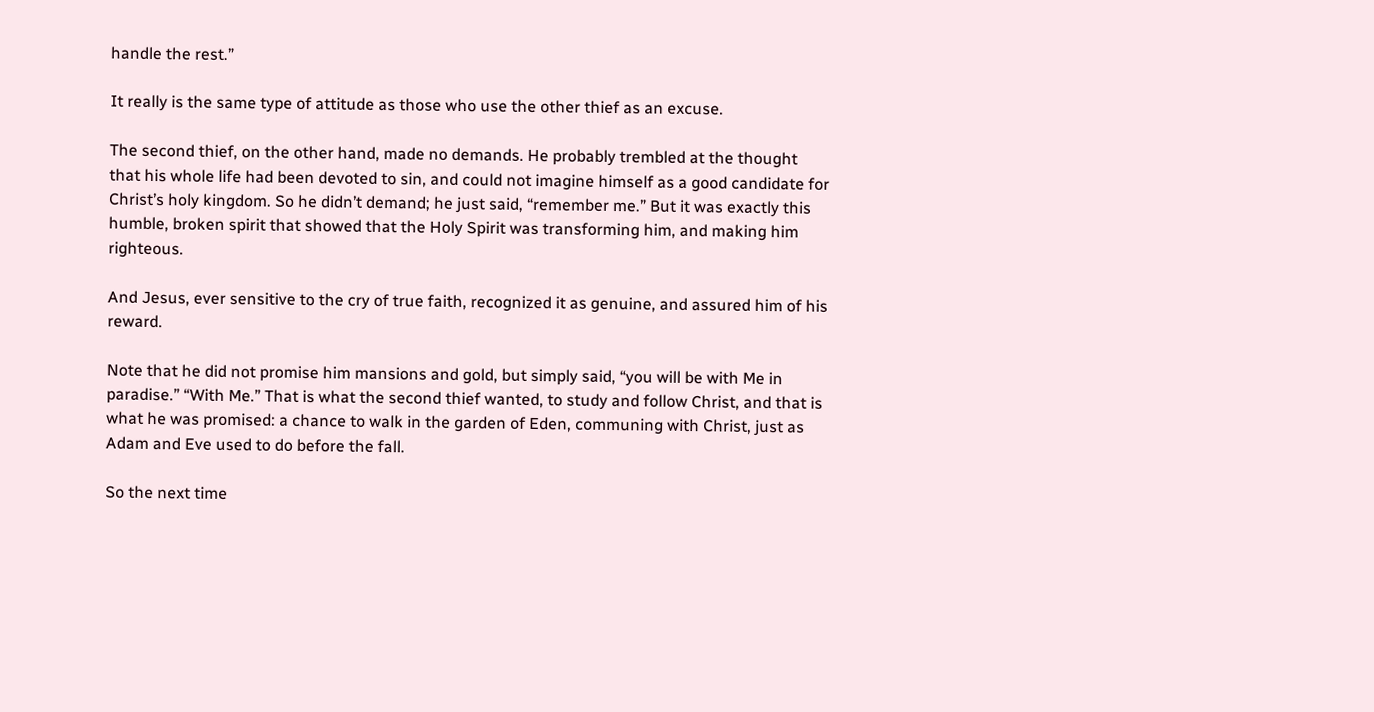handle the rest.”

It really is the same type of attitude as those who use the other thief as an excuse.

The second thief, on the other hand, made no demands. He probably trembled at the thought that his whole life had been devoted to sin, and could not imagine himself as a good candidate for Christ’s holy kingdom. So he didn’t demand; he just said, “remember me.” But it was exactly this humble, broken spirit that showed that the Holy Spirit was transforming him, and making him righteous.

And Jesus, ever sensitive to the cry of true faith, recognized it as genuine, and assured him of his reward.

Note that he did not promise him mansions and gold, but simply said, “you will be with Me in paradise.” “With Me.” That is what the second thief wanted, to study and follow Christ, and that is what he was promised: a chance to walk in the garden of Eden, communing with Christ, just as Adam and Eve used to do before the fall.

So the next time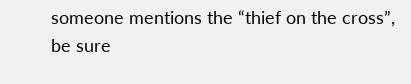someone mentions the “thief on the cross”, be sure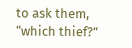to ask them, “which thief?”